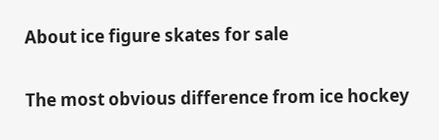About ice figure skates for sale

The most obvious difference from ice hockey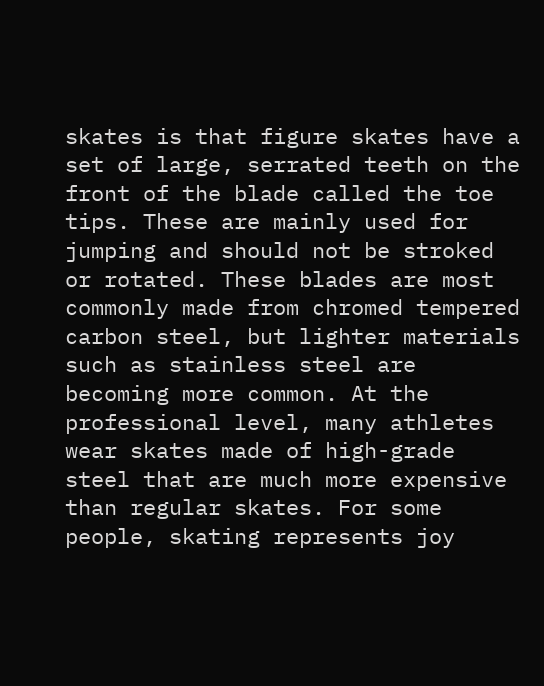skates is that figure skates have a set of large, serrated teeth on the front of the blade called the toe tips. These are mainly used for jumping and should not be stroked or rotated. These blades are most commonly made from chromed tempered carbon steel, but lighter materials such as stainless steel are becoming more common. At the professional level, many athletes wear skates made of high-grade steel that are much more expensive than regular skates. For some people, skating represents joy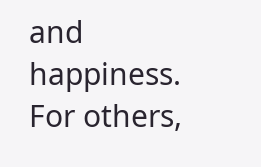and happiness. For others,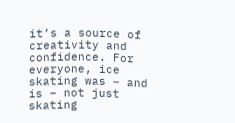it’s a source of creativity and confidence. For everyone, ice skating was – and is – not just skating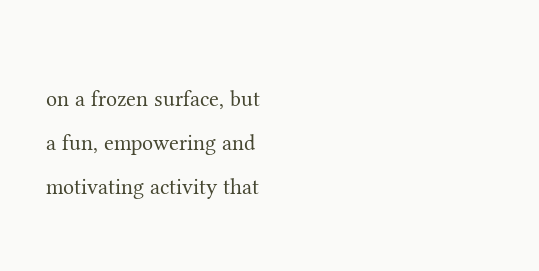on a frozen surface, but a fun, empowering and motivating activity that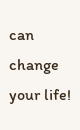can change your life!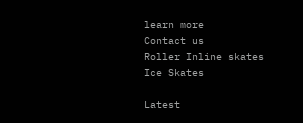learn more
Contact us
Roller Inline skates
Ice Skates

Latest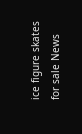ice figure skates for sale News